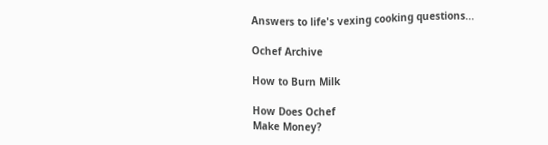Answers to life's vexing cooking questions...

Ochef Archive

How to Burn Milk

How Does Ochef
Make Money?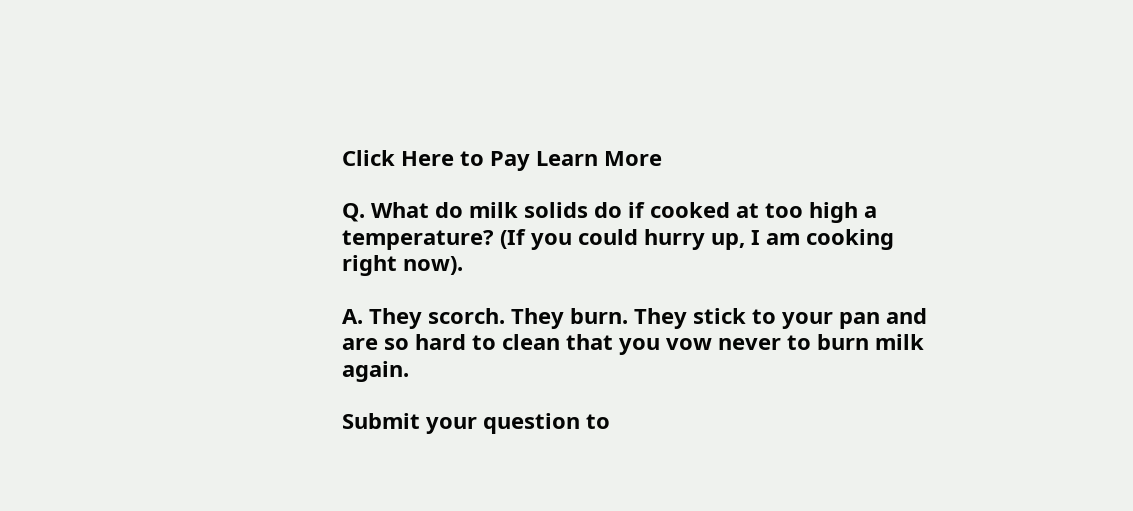Click Here to Pay Learn More

Q. What do milk solids do if cooked at too high a temperature? (If you could hurry up, I am cooking right now).

A. They scorch. They burn. They stick to your pan and are so hard to clean that you vow never to burn milk again.

Submit your question to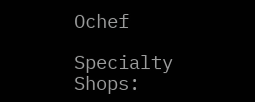Ochef

Specialty Shops: